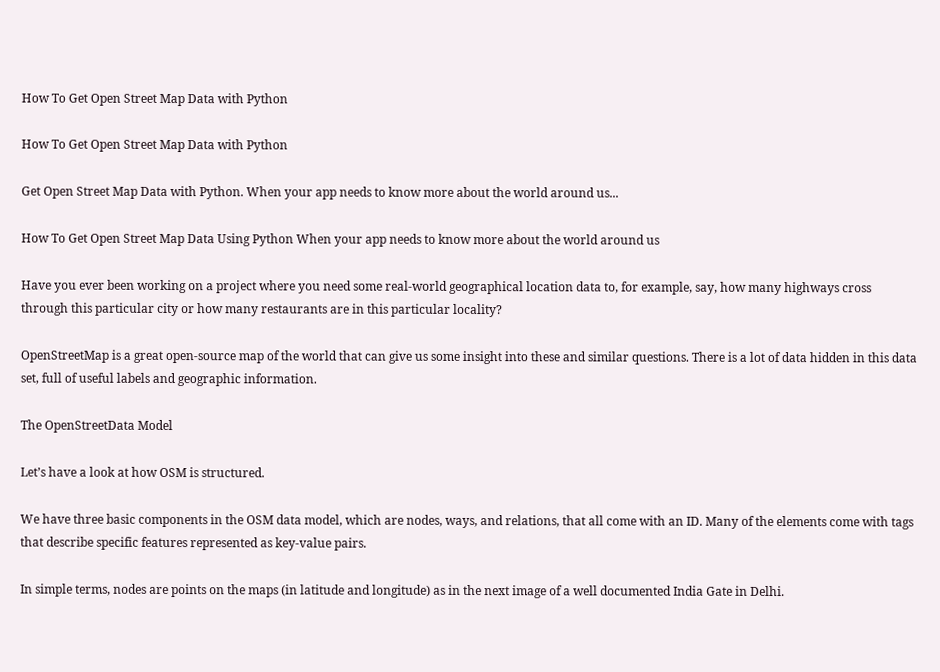How To Get Open Street Map Data with Python

How To Get Open Street Map Data with Python

Get Open Street Map Data with Python. When your app needs to know more about the world around us...

How To Get Open Street Map Data Using Python When your app needs to know more about the world around us

Have you ever been working on a project where you need some real-world geographical location data to, for example, say, how many highways cross through this particular city or how many restaurants are in this particular locality?

OpenStreetMap is a great open-source map of the world that can give us some insight into these and similar questions. There is a lot of data hidden in this data set, full of useful labels and geographic information.

The OpenStreetData Model

Let’s have a look at how OSM is structured.

We have three basic components in the OSM data model, which are nodes, ways, and relations, that all come with an ID. Many of the elements come with tags that describe specific features represented as key-value pairs.

In simple terms, nodes are points on the maps (in latitude and longitude) as in the next image of a well documented India Gate in Delhi.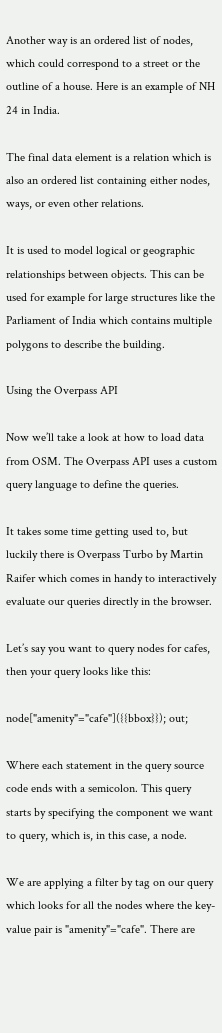Another way is an ordered list of nodes, which could correspond to a street or the outline of a house. Here is an example of NH 24 in India.

The final data element is a relation which is also an ordered list containing either nodes, ways, or even other relations.

It is used to model logical or geographic relationships between objects. This can be used for example for large structures like the Parliament of India which contains multiple polygons to describe the building.

Using the Overpass API

Now we’ll take a look at how to load data from OSM. The Overpass API uses a custom query language to define the queries.

It takes some time getting used to, but luckily there is Overpass Turbo by Martin Raifer which comes in handy to interactively evaluate our queries directly in the browser.

Let’s say you want to query nodes for cafes, then your query looks like this:

node["amenity"="cafe"]({{bbox}}); out;

Where each statement in the query source code ends with a semicolon. This query starts by specifying the component we want to query, which is, in this case, a node.

We are applying a filter by tag on our query which looks for all the nodes where the key-value pair is "amenity"="cafe". There are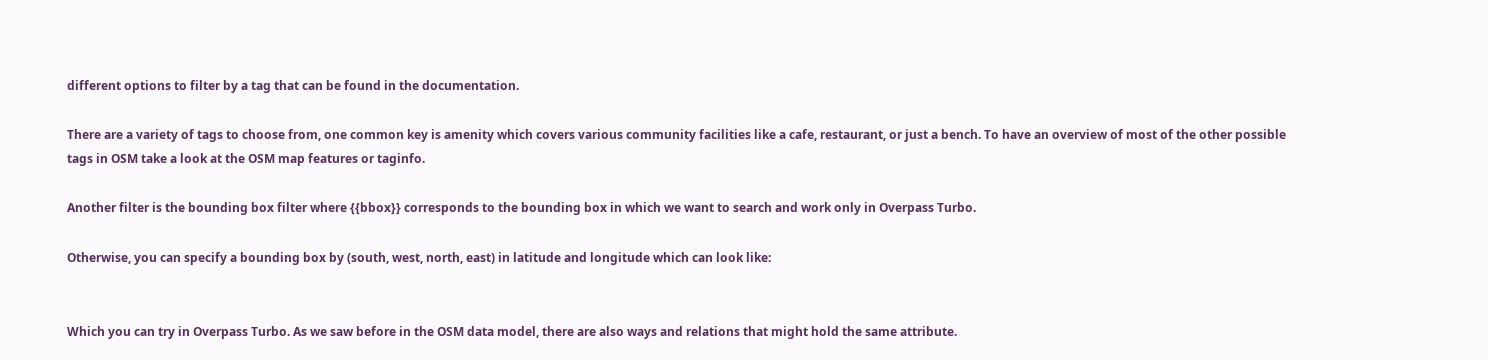different options to filter by a tag that can be found in the documentation.

There are a variety of tags to choose from, one common key is amenity which covers various community facilities like a cafe, restaurant, or just a bench. To have an overview of most of the other possible tags in OSM take a look at the OSM map features or taginfo.

Another filter is the bounding box filter where {{bbox}} corresponds to the bounding box in which we want to search and work only in Overpass Turbo.

Otherwise, you can specify a bounding box by (south, west, north, east) in latitude and longitude which can look like:


Which you can try in Overpass Turbo. As we saw before in the OSM data model, there are also ways and relations that might hold the same attribute.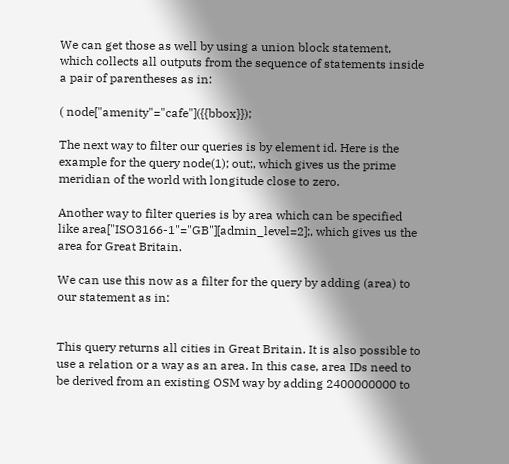We can get those as well by using a union block statement, which collects all outputs from the sequence of statements inside a pair of parentheses as in:

( node["amenity"="cafe"]({{bbox}});

The next way to filter our queries is by element id. Here is the example for the query node(1); out;, which gives us the prime meridian of the world with longitude close to zero.

Another way to filter queries is by area which can be specified like area["ISO3166-1"="GB"][admin_level=2];, which gives us the area for Great Britain.

We can use this now as a filter for the query by adding (area) to our statement as in:


This query returns all cities in Great Britain. It is also possible to use a relation or a way as an area. In this case, area IDs need to be derived from an existing OSM way by adding 2400000000 to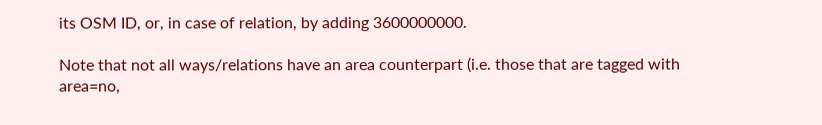its OSM ID, or, in case of relation, by adding 3600000000.

Note that not all ways/relations have an area counterpart (i.e. those that are tagged with area=no,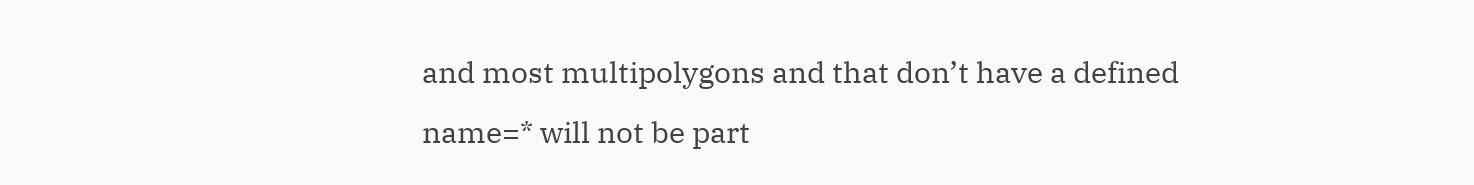and most multipolygons and that don’t have a defined name=* will not be part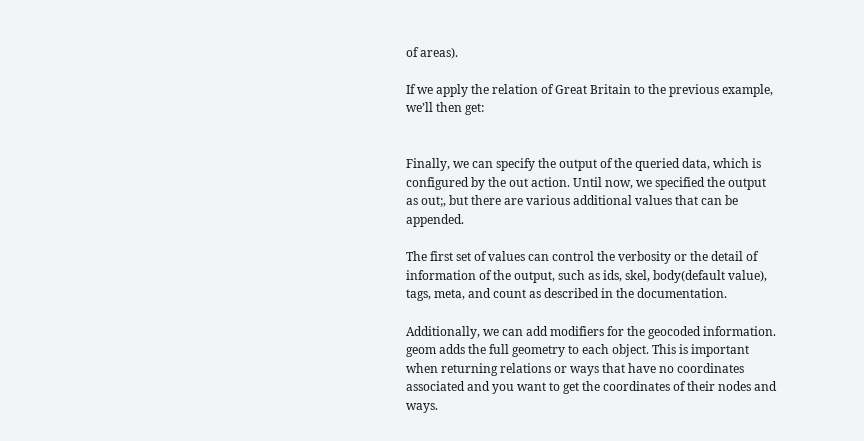of areas).

If we apply the relation of Great Britain to the previous example, we’ll then get:


Finally, we can specify the output of the queried data, which is configured by the out action. Until now, we specified the output as out;, but there are various additional values that can be appended.

The first set of values can control the verbosity or the detail of information of the output, such as ids, skel, body(default value), tags, meta, and count as described in the documentation.

Additionally, we can add modifiers for the geocoded information. geom adds the full geometry to each object. This is important when returning relations or ways that have no coordinates associated and you want to get the coordinates of their nodes and ways.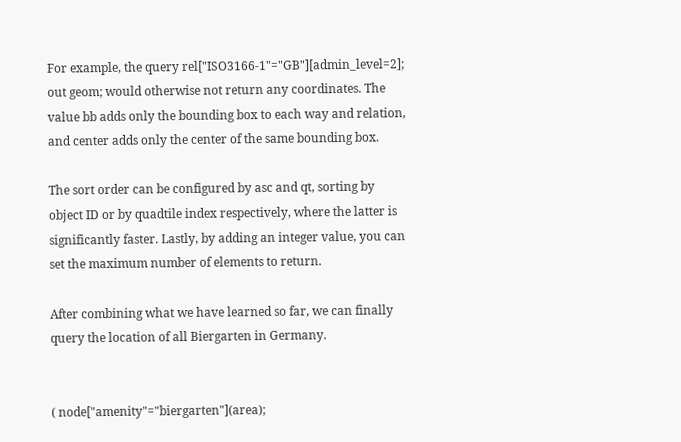For example, the query rel["ISO3166-1"="GB"][admin_level=2]; out geom; would otherwise not return any coordinates. The value bb adds only the bounding box to each way and relation, and center adds only the center of the same bounding box.

The sort order can be configured by asc and qt, sorting by object ID or by quadtile index respectively, where the latter is significantly faster. Lastly, by adding an integer value, you can set the maximum number of elements to return.

After combining what we have learned so far, we can finally query the location of all Biergarten in Germany.


( node["amenity"="biergarten"](area);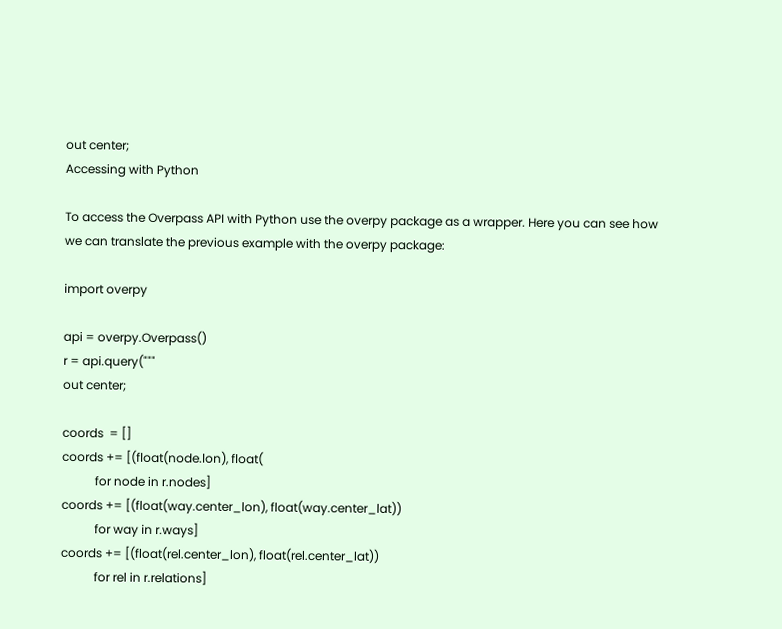out center;
Accessing with Python

To access the Overpass API with Python use the overpy package as a wrapper. Here you can see how we can translate the previous example with the overpy package:

import overpy

api = overpy.Overpass()
r = api.query("""
out center;

coords  = []
coords += [(float(node.lon), float(
           for node in r.nodes]
coords += [(float(way.center_lon), float(way.center_lat))
           for way in r.ways]
coords += [(float(rel.center_lon), float(rel.center_lat))
           for rel in r.relations]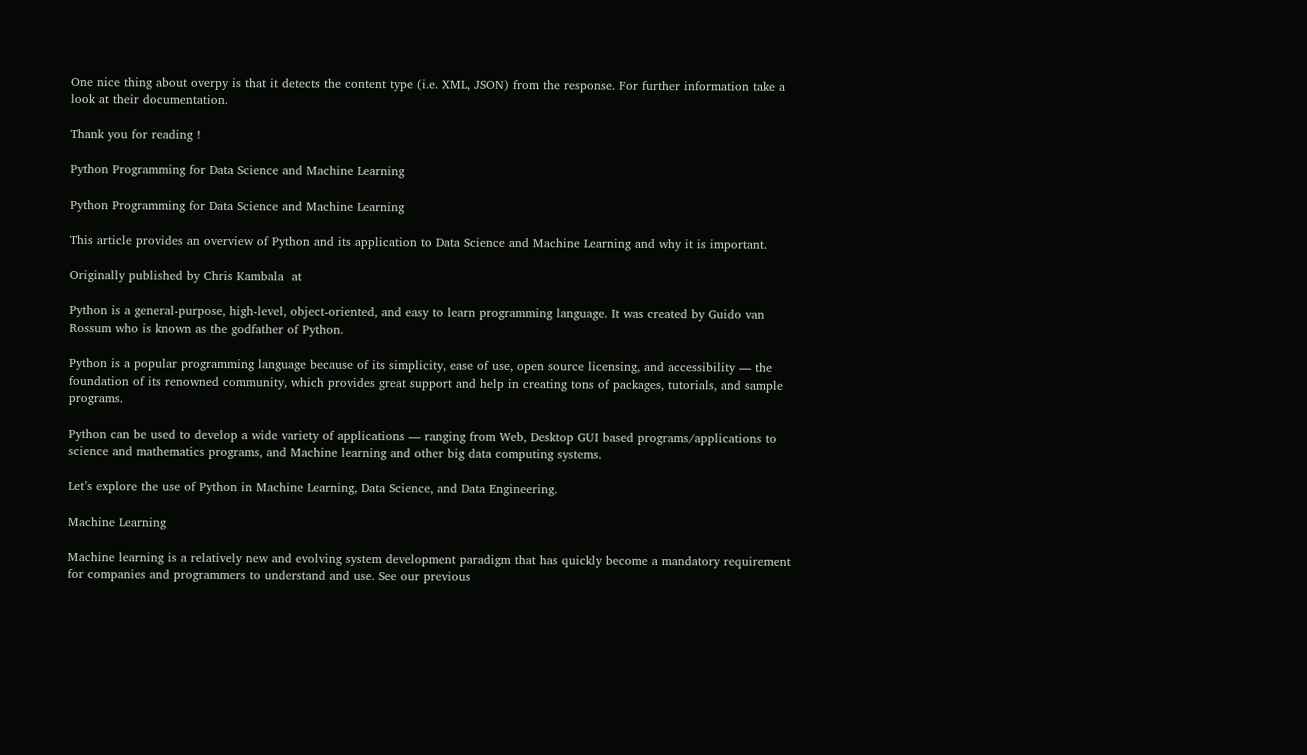One nice thing about overpy is that it detects the content type (i.e. XML, JSON) from the response. For further information take a look at their documentation.

Thank you for reading !

Python Programming for Data Science and Machine Learning

Python Programming for Data Science and Machine Learning

This article provides an overview of Python and its application to Data Science and Machine Learning and why it is important.

Originally published by Chris Kambala  at

Python is a general-purpose, high-level, object-oriented, and easy to learn programming language. It was created by Guido van Rossum who is known as the godfather of Python.

Python is a popular programming language because of its simplicity, ease of use, open source licensing, and accessibility — the foundation of its renowned community, which provides great support and help in creating tons of packages, tutorials, and sample programs.

Python can be used to develop a wide variety of applications — ranging from Web, Desktop GUI based programs/applications to science and mathematics programs, and Machine learning and other big data computing systems.

Let’s explore the use of Python in Machine Learning, Data Science, and Data Engineering.

Machine Learning

Machine learning is a relatively new and evolving system development paradigm that has quickly become a mandatory requirement for companies and programmers to understand and use. See our previous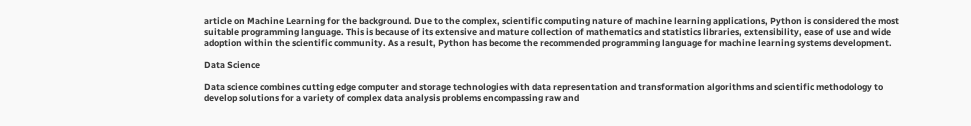article on Machine Learning for the background. Due to the complex, scientific computing nature of machine learning applications, Python is considered the most suitable programming language. This is because of its extensive and mature collection of mathematics and statistics libraries, extensibility, ease of use and wide adoption within the scientific community. As a result, Python has become the recommended programming language for machine learning systems development.

Data Science

Data science combines cutting edge computer and storage technologies with data representation and transformation algorithms and scientific methodology to develop solutions for a variety of complex data analysis problems encompassing raw and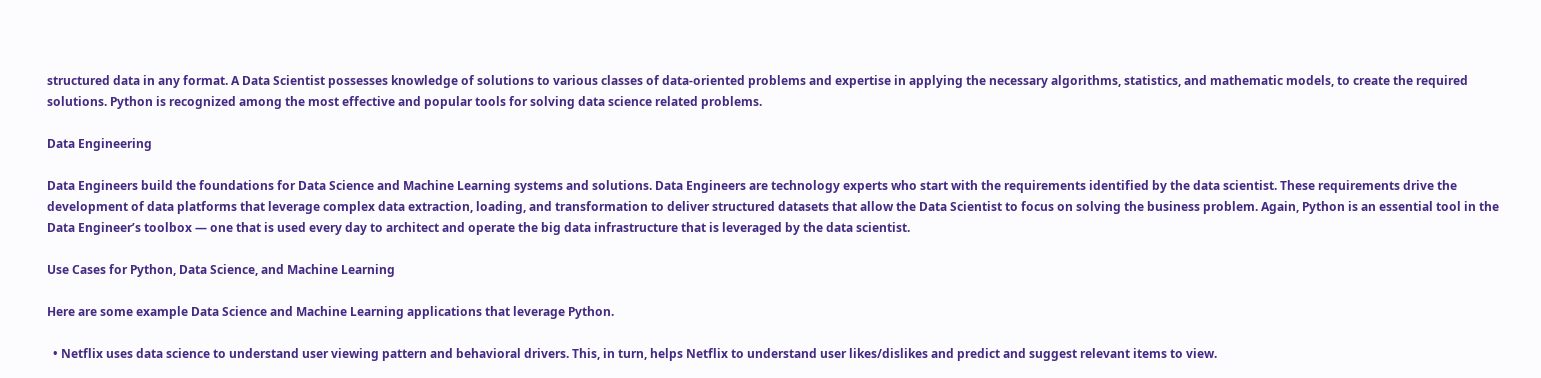structured data in any format. A Data Scientist possesses knowledge of solutions to various classes of data-oriented problems and expertise in applying the necessary algorithms, statistics, and mathematic models, to create the required solutions. Python is recognized among the most effective and popular tools for solving data science related problems.

Data Engineering

Data Engineers build the foundations for Data Science and Machine Learning systems and solutions. Data Engineers are technology experts who start with the requirements identified by the data scientist. These requirements drive the development of data platforms that leverage complex data extraction, loading, and transformation to deliver structured datasets that allow the Data Scientist to focus on solving the business problem. Again, Python is an essential tool in the Data Engineer’s toolbox — one that is used every day to architect and operate the big data infrastructure that is leveraged by the data scientist.

Use Cases for Python, Data Science, and Machine Learning

Here are some example Data Science and Machine Learning applications that leverage Python.

  • Netflix uses data science to understand user viewing pattern and behavioral drivers. This, in turn, helps Netflix to understand user likes/dislikes and predict and suggest relevant items to view.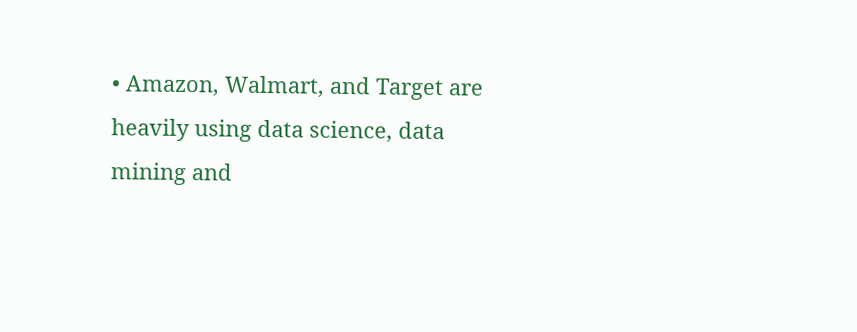• Amazon, Walmart, and Target are heavily using data science, data mining and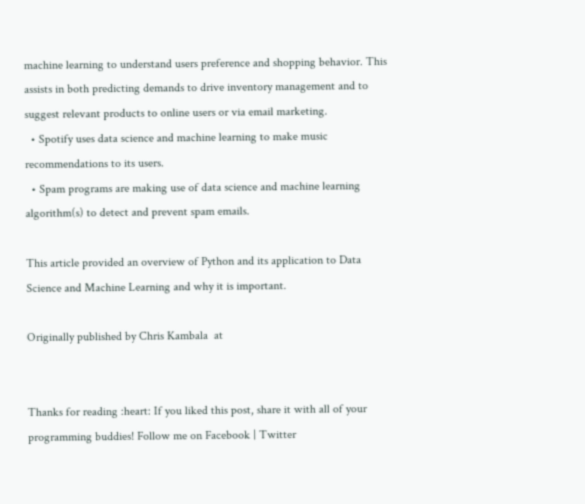machine learning to understand users preference and shopping behavior. This assists in both predicting demands to drive inventory management and to suggest relevant products to online users or via email marketing.
  • Spotify uses data science and machine learning to make music recommendations to its users.
  • Spam programs are making use of data science and machine learning algorithm(s) to detect and prevent spam emails.

This article provided an overview of Python and its application to Data Science and Machine Learning and why it is important.

Originally published by Chris Kambala  at


Thanks for reading :heart: If you liked this post, share it with all of your programming buddies! Follow me on Facebook | Twitter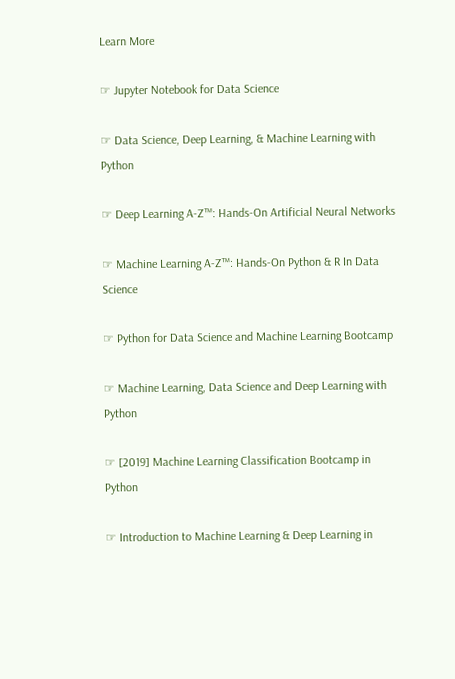Learn More

☞ Jupyter Notebook for Data Science

☞ Data Science, Deep Learning, & Machine Learning with Python

☞ Deep Learning A-Z™: Hands-On Artificial Neural Networks

☞ Machine Learning A-Z™: Hands-On Python & R In Data Science

☞ Python for Data Science and Machine Learning Bootcamp

☞ Machine Learning, Data Science and Deep Learning with Python

☞ [2019] Machine Learning Classification Bootcamp in Python

☞ Introduction to Machine Learning & Deep Learning in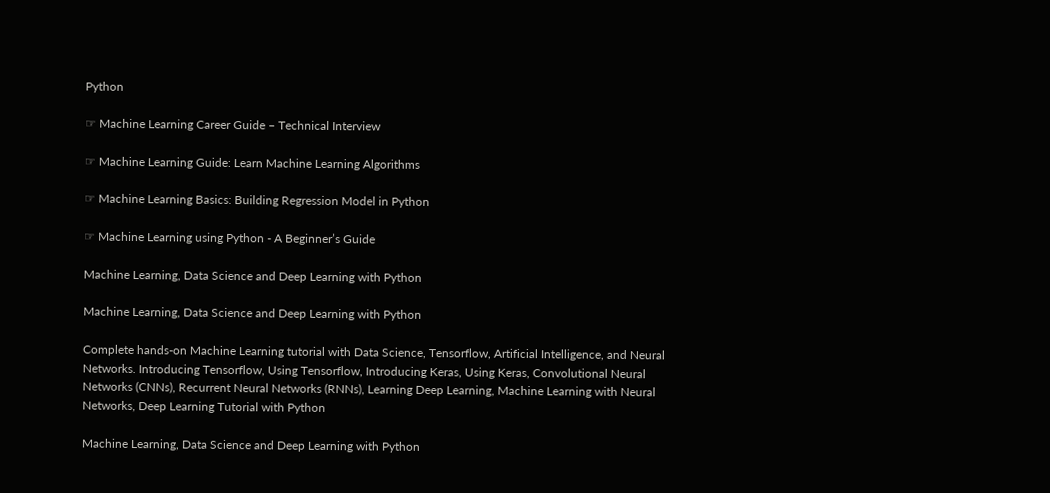Python

☞ Machine Learning Career Guide – Technical Interview

☞ Machine Learning Guide: Learn Machine Learning Algorithms

☞ Machine Learning Basics: Building Regression Model in Python

☞ Machine Learning using Python - A Beginner’s Guide

Machine Learning, Data Science and Deep Learning with Python

Machine Learning, Data Science and Deep Learning with Python

Complete hands-on Machine Learning tutorial with Data Science, Tensorflow, Artificial Intelligence, and Neural Networks. Introducing Tensorflow, Using Tensorflow, Introducing Keras, Using Keras, Convolutional Neural Networks (CNNs), Recurrent Neural Networks (RNNs), Learning Deep Learning, Machine Learning with Neural Networks, Deep Learning Tutorial with Python

Machine Learning, Data Science and Deep Learning with Python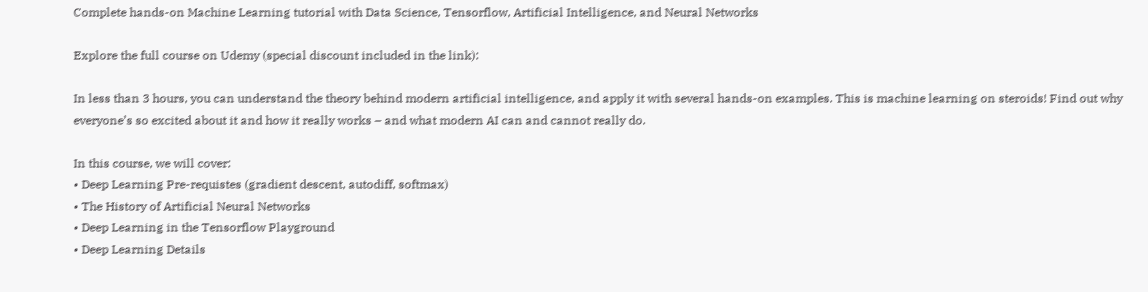Complete hands-on Machine Learning tutorial with Data Science, Tensorflow, Artificial Intelligence, and Neural Networks

Explore the full course on Udemy (special discount included in the link):

In less than 3 hours, you can understand the theory behind modern artificial intelligence, and apply it with several hands-on examples. This is machine learning on steroids! Find out why everyone’s so excited about it and how it really works – and what modern AI can and cannot really do.

In this course, we will cover:
• Deep Learning Pre-requistes (gradient descent, autodiff, softmax)
• The History of Artificial Neural Networks
• Deep Learning in the Tensorflow Playground
• Deep Learning Details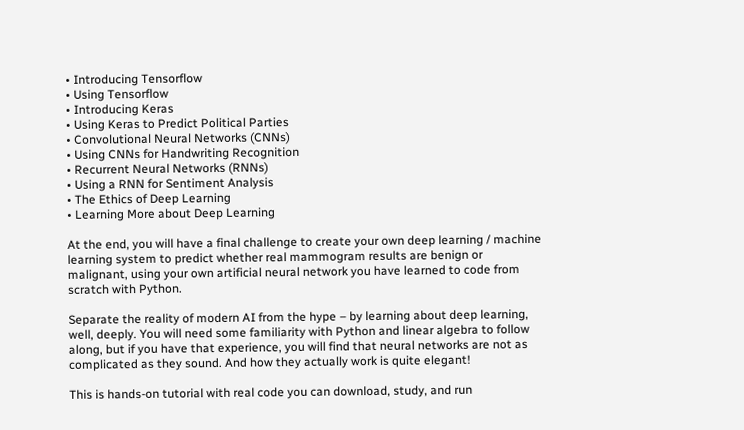• Introducing Tensorflow
• Using Tensorflow
• Introducing Keras
• Using Keras to Predict Political Parties
• Convolutional Neural Networks (CNNs)
• Using CNNs for Handwriting Recognition
• Recurrent Neural Networks (RNNs)
• Using a RNN for Sentiment Analysis
• The Ethics of Deep Learning
• Learning More about Deep Learning

At the end, you will have a final challenge to create your own deep learning / machine learning system to predict whether real mammogram results are benign or malignant, using your own artificial neural network you have learned to code from scratch with Python.

Separate the reality of modern AI from the hype – by learning about deep learning, well, deeply. You will need some familiarity with Python and linear algebra to follow along, but if you have that experience, you will find that neural networks are not as complicated as they sound. And how they actually work is quite elegant!

This is hands-on tutorial with real code you can download, study, and run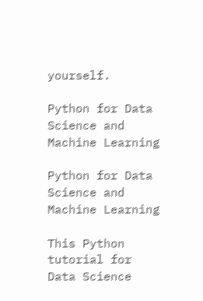yourself.

Python for Data Science and Machine Learning

Python for Data Science and Machine Learning

This Python tutorial for Data Science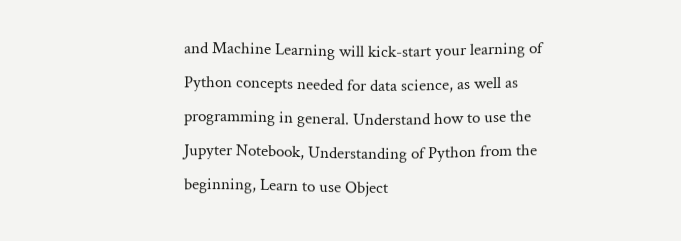and Machine Learning will kick-start your learning of Python concepts needed for data science, as well as programming in general. Understand how to use the Jupyter Notebook, Understanding of Python from the beginning, Learn to use Object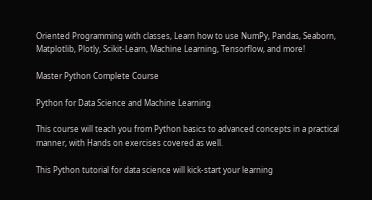Oriented Programming with classes, Learn how to use NumPy, Pandas, Seaborn, Matplotlib, Plotly, Scikit-Learn, Machine Learning, Tensorflow, and more!

Master Python Complete Course

Python for Data Science and Machine Learning

This course will teach you from Python basics to advanced concepts in a practical manner, with Hands on exercises covered as well.

This Python tutorial for data science will kick-start your learning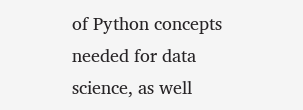of Python concepts needed for data science, as well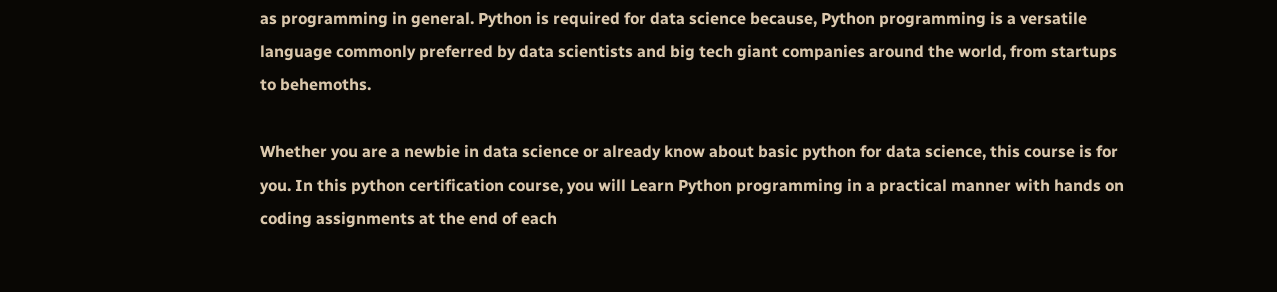as programming in general. Python is required for data science because, Python programming is a versatile language commonly preferred by data scientists and big tech giant companies around the world, from startups to behemoths.

Whether you are a newbie in data science or already know about basic python for data science, this course is for you. In this python certification course, you will Learn Python programming in a practical manner with hands on coding assignments at the end of each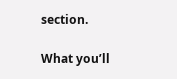section.

What you’ll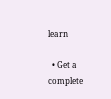learn

  • Get a complete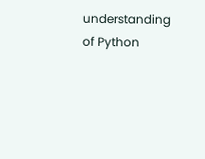understanding of Python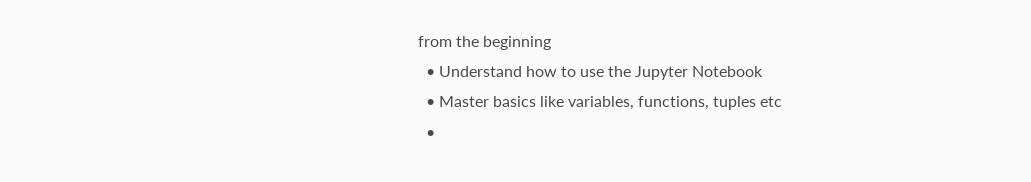from the beginning
  • Understand how to use the Jupyter Notebook
  • Master basics like variables, functions, tuples etc
  •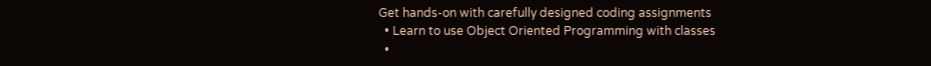Get hands-on with carefully designed coding assignments
  • Learn to use Object Oriented Programming with classes
  •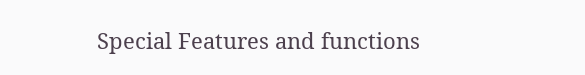Special Features and functions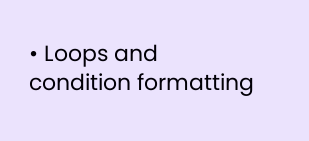• Loops and condition formatting